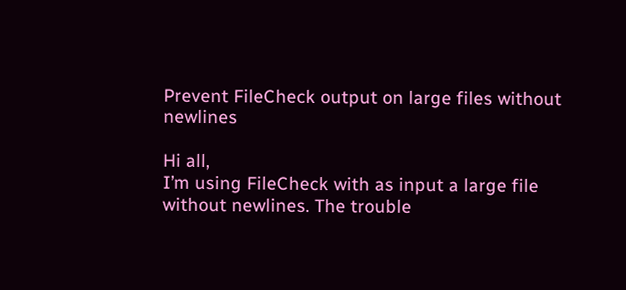Prevent FileCheck output on large files without newlines

Hi all,
I’m using FileCheck with as input a large file without newlines. The trouble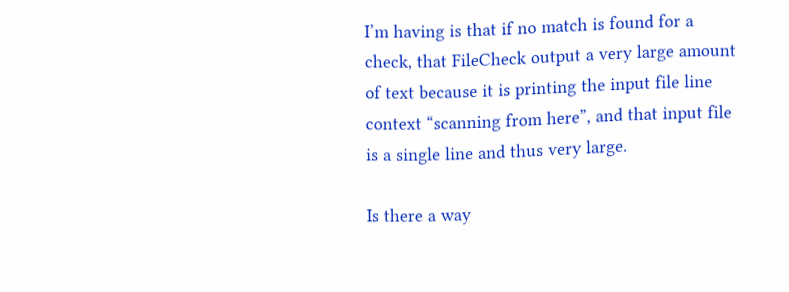I’m having is that if no match is found for a check, that FileCheck output a very large amount of text because it is printing the input file line context “scanning from here”, and that input file is a single line and thus very large.

Is there a way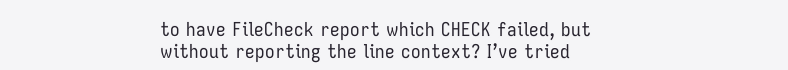to have FileCheck report which CHECK failed, but without reporting the line context? I’ve tried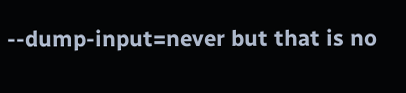--dump-input=never but that is no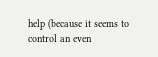help (because it seems to control an even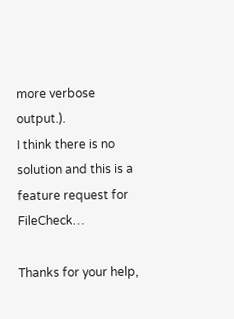more verbose output.).
I think there is no solution and this is a feature request for FileCheck…

Thanks for your help,